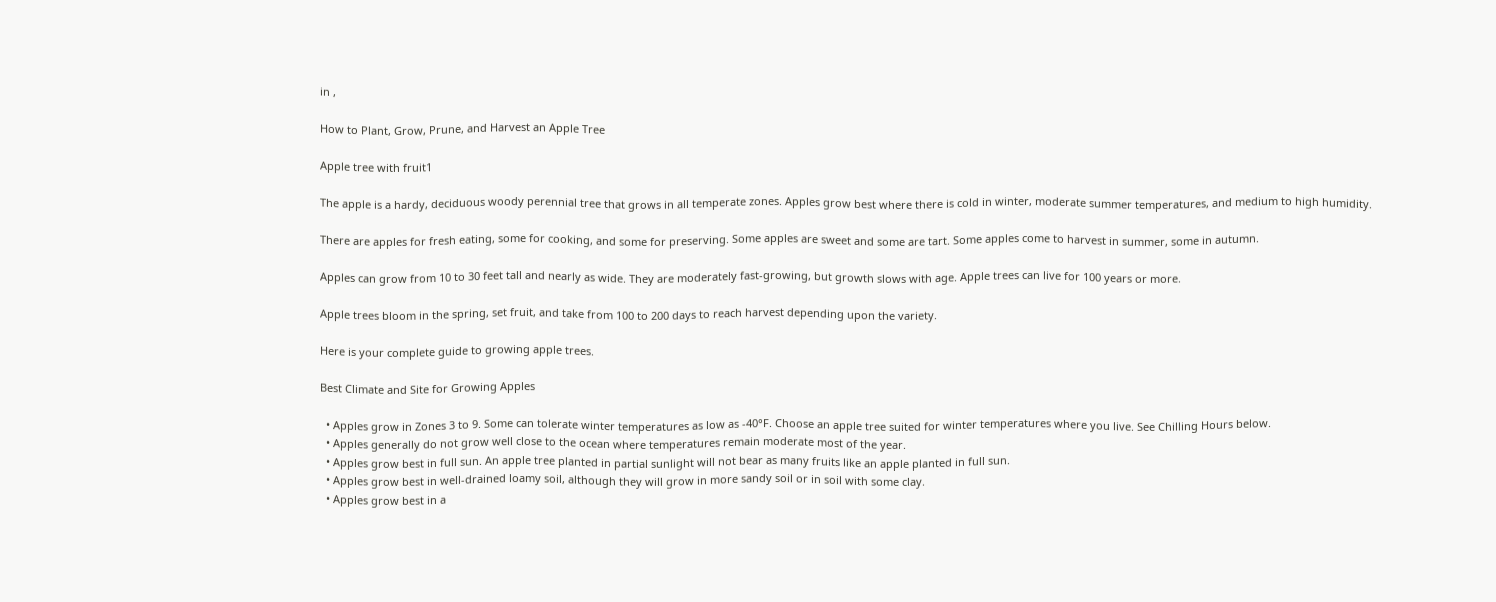in ,

How to Plant, Grow, Prune, and Harvest an Apple Tree

Apple tree with fruit1

The apple is a hardy, deciduous woody perennial tree that grows in all temperate zones. Apples grow best where there is cold in winter, moderate summer temperatures, and medium to high humidity.

There are apples for fresh eating, some for cooking, and some for preserving. Some apples are sweet and some are tart. Some apples come to harvest in summer, some in autumn.

Apples can grow from 10 to 30 feet tall and nearly as wide. They are moderately fast-growing, but growth slows with age. Apple trees can live for 100 years or more.

Apple trees bloom in the spring, set fruit, and take from 100 to 200 days to reach harvest depending upon the variety.

Here is your complete guide to growing apple trees.

Best Climate and Site for Growing Apples

  • Apples grow in Zones 3 to 9. Some can tolerate winter temperatures as low as -40°F. Choose an apple tree suited for winter temperatures where you live. See Chilling Hours below.
  • Apples generally do not grow well close to the ocean where temperatures remain moderate most of the year.
  • Apples grow best in full sun. An apple tree planted in partial sunlight will not bear as many fruits like an apple planted in full sun.
  • Apples grow best in well-drained loamy soil, although they will grow in more sandy soil or in soil with some clay.
  • Apples grow best in a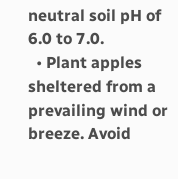neutral soil pH of 6.0 to 7.0.
  • Plant apples sheltered from a prevailing wind or breeze. Avoid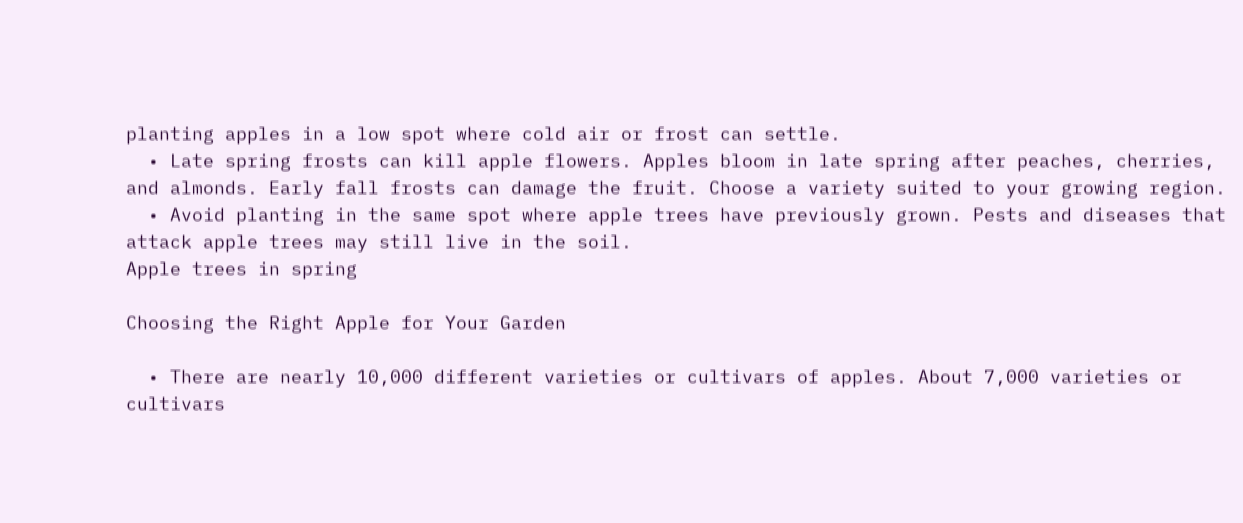planting apples in a low spot where cold air or frost can settle.
  • Late spring frosts can kill apple flowers. Apples bloom in late spring after peaches, cherries, and almonds. Early fall frosts can damage the fruit. Choose a variety suited to your growing region.
  • Avoid planting in the same spot where apple trees have previously grown. Pests and diseases that attack apple trees may still live in the soil.
Apple trees in spring

Choosing the Right Apple for Your Garden

  • There are nearly 10,000 different varieties or cultivars of apples. About 7,000 varieties or cultivars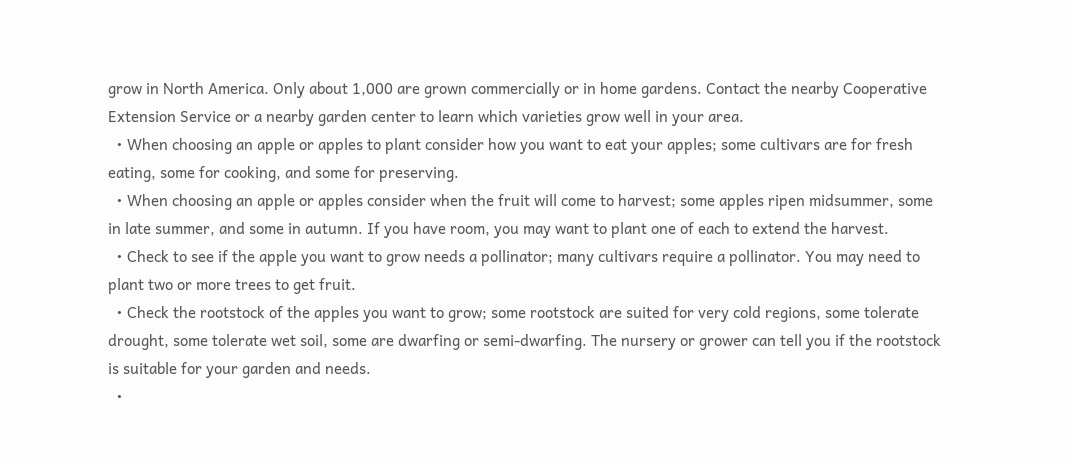grow in North America. Only about 1,000 are grown commercially or in home gardens. Contact the nearby Cooperative Extension Service or a nearby garden center to learn which varieties grow well in your area.
  • When choosing an apple or apples to plant consider how you want to eat your apples; some cultivars are for fresh eating, some for cooking, and some for preserving.
  • When choosing an apple or apples consider when the fruit will come to harvest; some apples ripen midsummer, some in late summer, and some in autumn. If you have room, you may want to plant one of each to extend the harvest.
  • Check to see if the apple you want to grow needs a pollinator; many cultivars require a pollinator. You may need to plant two or more trees to get fruit.
  • Check the rootstock of the apples you want to grow; some rootstock are suited for very cold regions, some tolerate drought, some tolerate wet soil, some are dwarfing or semi-dwarfing. The nursery or grower can tell you if the rootstock is suitable for your garden and needs.
  •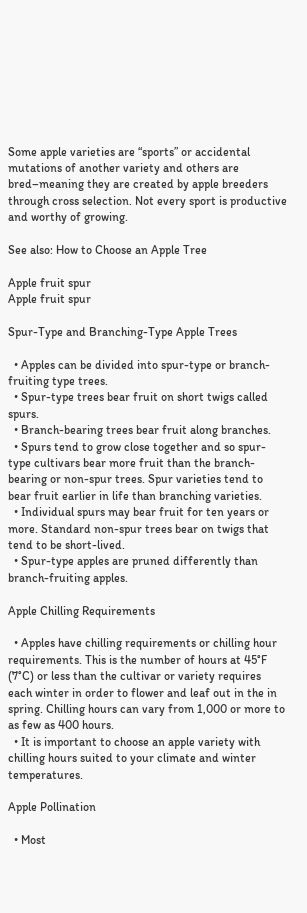Some apple varieties are “sports” or accidental mutations of another variety and others are bred–meaning they are created by apple breeders through cross selection. Not every sport is productive and worthy of growing.

See also: How to Choose an Apple Tree

Apple fruit spur
Apple fruit spur

Spur-Type and Branching-Type Apple Trees

  • Apples can be divided into spur-type or branch-fruiting type trees.
  • Spur-type trees bear fruit on short twigs called spurs.
  • Branch-bearing trees bear fruit along branches.
  • Spurs tend to grow close together and so spur-type cultivars bear more fruit than the branch-bearing or non-spur trees. Spur varieties tend to bear fruit earlier in life than branching varieties.
  • Individual spurs may bear fruit for ten years or more. Standard non-spur trees bear on twigs that tend to be short-lived.
  • Spur-type apples are pruned differently than branch-fruiting apples.

Apple Chilling Requirements

  • Apples have chilling requirements or chilling hour requirements. This is the number of hours at 45°F (7°C) or less than the cultivar or variety requires each winter in order to flower and leaf out in the in spring. Chilling hours can vary from 1,000 or more to as few as 400 hours.
  • It is important to choose an apple variety with chilling hours suited to your climate and winter temperatures.

Apple Pollination

  • Most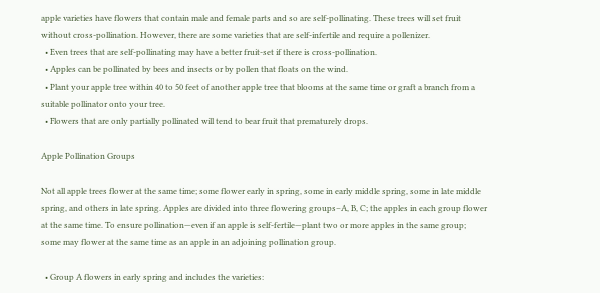apple varieties have flowers that contain male and female parts and so are self-pollinating. These trees will set fruit without cross-pollination. However, there are some varieties that are self-infertile and require a pollenizer.
  • Even trees that are self-pollinating may have a better fruit-set if there is cross-pollination.
  • Apples can be pollinated by bees and insects or by pollen that floats on the wind.
  • Plant your apple tree within 40 to 50 feet of another apple tree that blooms at the same time or graft a branch from a suitable pollinator onto your tree.
  • Flowers that are only partially pollinated will tend to bear fruit that prematurely drops.

Apple Pollination Groups

Not all apple trees flower at the same time; some flower early in spring, some in early middle spring, some in late middle spring, and others in late spring. Apples are divided into three flowering groups–A, B, C; the apples in each group flower at the same time. To ensure pollination—even if an apple is self-fertile—plant two or more apples in the same group; some may flower at the same time as an apple in an adjoining pollination group.

  • Group A flowers in early spring and includes the varieties: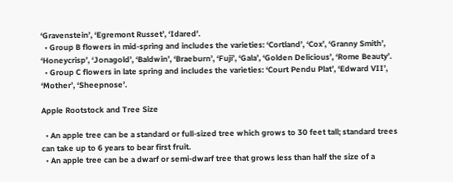‘Gravenstein’, ‘Egremont Russet’, ‘Idared’.
  • Group B flowers in mid-spring and includes the varieties: ‘Cortland’, ‘Cox’, ‘Granny Smith’, ‘Honeycrisp’, ‘Jonagold’, ‘Baldwin’, ‘Braeburn’, ‘Fuji’, ‘Gala’, ‘Golden Delicious’, ‘Rome Beauty’.
  • Group C flowers in late spring and includes the varieties: ‘Court Pendu Plat’, ‘Edward VII’, ‘Mother’, ‘Sheepnose’.

Apple Rootstock and Tree Size

  • An apple tree can be a standard or full-sized tree which grows to 30 feet tall; standard trees can take up to 6 years to bear first fruit.
  • An apple tree can be a dwarf or semi-dwarf tree that grows less than half the size of a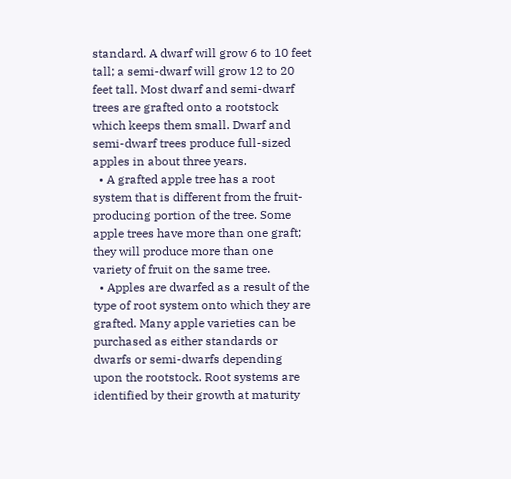standard. A dwarf will grow 6 to 10 feet tall; a semi-dwarf will grow 12 to 20 feet tall. Most dwarf and semi-dwarf trees are grafted onto a rootstock which keeps them small. Dwarf and semi-dwarf trees produce full-sized apples in about three years.
  • A grafted apple tree has a root system that is different from the fruit-producing portion of the tree. Some apple trees have more than one graft; they will produce more than one variety of fruit on the same tree.
  • Apples are dwarfed as a result of the type of root system onto which they are grafted. Many apple varieties can be purchased as either standards or dwarfs or semi-dwarfs depending upon the rootstock. Root systems are identified by their growth at maturity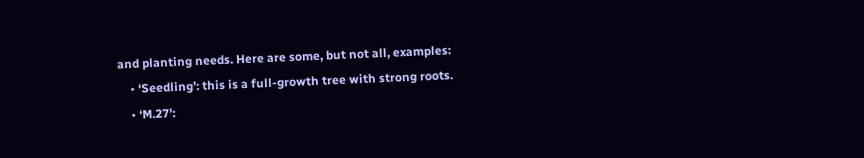and planting needs. Here are some, but not all, examples:
    • ‘Seedling’: this is a full-growth tree with strong roots.
    • ‘M.27’: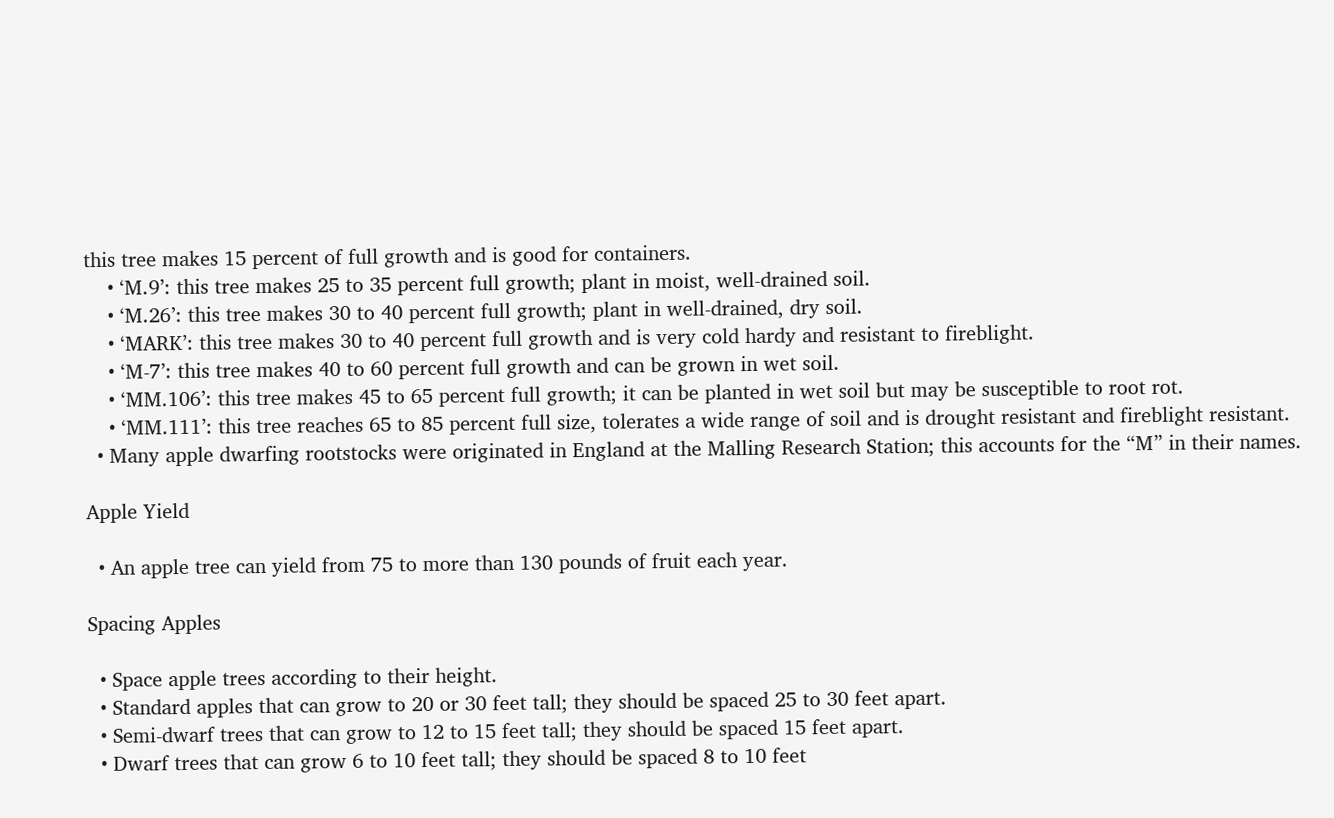this tree makes 15 percent of full growth and is good for containers.
    • ‘M.9’: this tree makes 25 to 35 percent full growth; plant in moist, well-drained soil.
    • ‘M.26’: this tree makes 30 to 40 percent full growth; plant in well-drained, dry soil.
    • ‘MARK’: this tree makes 30 to 40 percent full growth and is very cold hardy and resistant to fireblight.
    • ‘M-7’: this tree makes 40 to 60 percent full growth and can be grown in wet soil.
    • ‘MM.106’: this tree makes 45 to 65 percent full growth; it can be planted in wet soil but may be susceptible to root rot.
    • ‘MM.111’: this tree reaches 65 to 85 percent full size, tolerates a wide range of soil and is drought resistant and fireblight resistant.
  • Many apple dwarfing rootstocks were originated in England at the Malling Research Station; this accounts for the “M” in their names.

Apple Yield

  • An apple tree can yield from 75 to more than 130 pounds of fruit each year.

Spacing Apples

  • Space apple trees according to their height.
  • Standard apples that can grow to 20 or 30 feet tall; they should be spaced 25 to 30 feet apart.
  • Semi-dwarf trees that can grow to 12 to 15 feet tall; they should be spaced 15 feet apart.
  • Dwarf trees that can grow 6 to 10 feet tall; they should be spaced 8 to 10 feet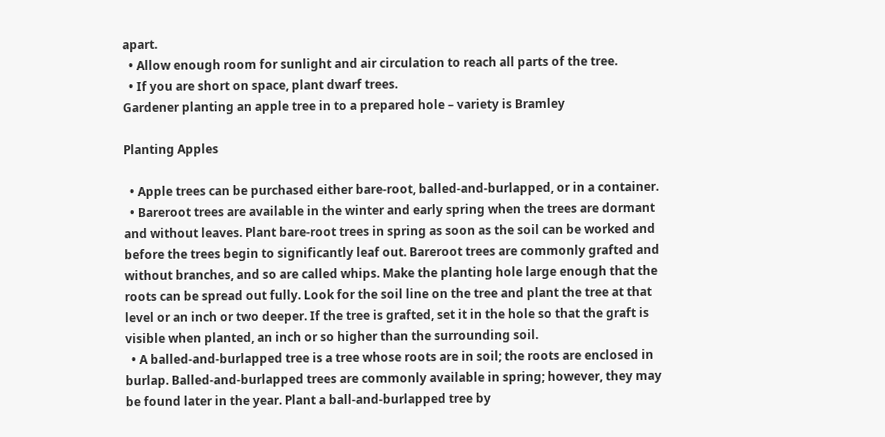apart.
  • Allow enough room for sunlight and air circulation to reach all parts of the tree.
  • If you are short on space, plant dwarf trees.
Gardener planting an apple tree in to a prepared hole – variety is Bramley

Planting Apples

  • Apple trees can be purchased either bare-root, balled-and-burlapped, or in a container.
  • Bareroot trees are available in the winter and early spring when the trees are dormant and without leaves. Plant bare-root trees in spring as soon as the soil can be worked and before the trees begin to significantly leaf out. Bareroot trees are commonly grafted and without branches, and so are called whips. Make the planting hole large enough that the roots can be spread out fully. Look for the soil line on the tree and plant the tree at that level or an inch or two deeper. If the tree is grafted, set it in the hole so that the graft is visible when planted, an inch or so higher than the surrounding soil.
  • A balled-and-burlapped tree is a tree whose roots are in soil; the roots are enclosed in burlap. Balled-and-burlapped trees are commonly available in spring; however, they may be found later in the year. Plant a ball-and-burlapped tree by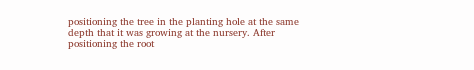positioning the tree in the planting hole at the same depth that it was growing at the nursery. After positioning the root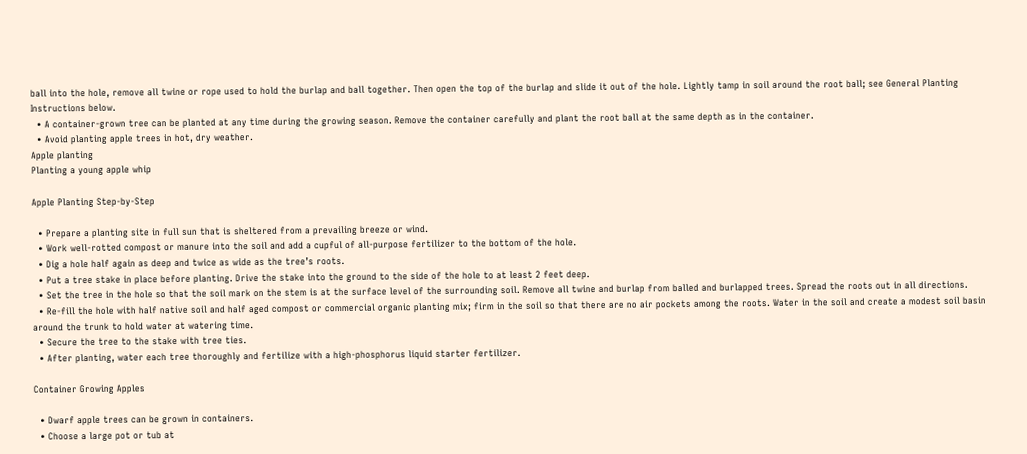ball into the hole, remove all twine or rope used to hold the burlap and ball together. Then open the top of the burlap and slide it out of the hole. Lightly tamp in soil around the root ball; see General Planting Instructions below.
  • A container-grown tree can be planted at any time during the growing season. Remove the container carefully and plant the root ball at the same depth as in the container.
  • Avoid planting apple trees in hot, dry weather.
Apple planting
Planting a young apple whip

Apple Planting Step-by-Step

  • Prepare a planting site in full sun that is sheltered from a prevailing breeze or wind.
  • Work well-rotted compost or manure into the soil and add a cupful of all-purpose fertilizer to the bottom of the hole.
  • Dig a hole half again as deep and twice as wide as the tree’s roots.
  • Put a tree stake in place before planting. Drive the stake into the ground to the side of the hole to at least 2 feet deep.
  • Set the tree in the hole so that the soil mark on the stem is at the surface level of the surrounding soil. Remove all twine and burlap from balled and burlapped trees. Spread the roots out in all directions.
  • Re-fill the hole with half native soil and half aged compost or commercial organic planting mix; firm in the soil so that there are no air pockets among the roots. Water in the soil and create a modest soil basin around the trunk to hold water at watering time.
  • Secure the tree to the stake with tree ties.
  • After planting, water each tree thoroughly and fertilize with a high-phosphorus liquid starter fertilizer.

Container Growing Apples

  • Dwarf apple trees can be grown in containers.
  • Choose a large pot or tub at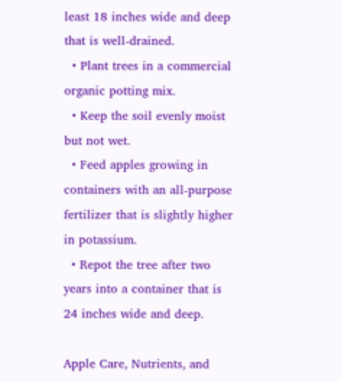least 18 inches wide and deep that is well-drained.
  • Plant trees in a commercial organic potting mix.
  • Keep the soil evenly moist but not wet.
  • Feed apples growing in containers with an all-purpose fertilizer that is slightly higher in potassium.
  • Repot the tree after two years into a container that is 24 inches wide and deep.

Apple Care, Nutrients, and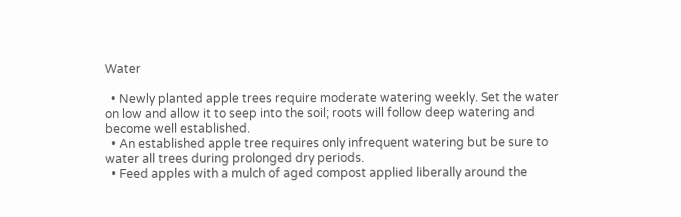Water

  • Newly planted apple trees require moderate watering weekly. Set the water on low and allow it to seep into the soil; roots will follow deep watering and become well established.
  • An established apple tree requires only infrequent watering but be sure to water all trees during prolonged dry periods.
  • Feed apples with a mulch of aged compost applied liberally around the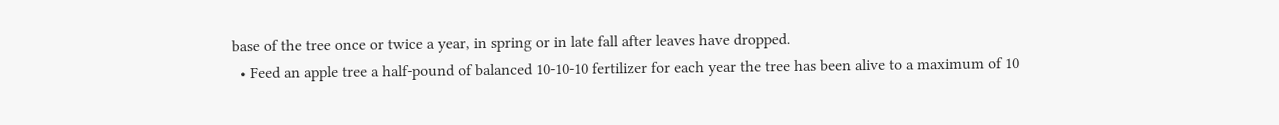base of the tree once or twice a year, in spring or in late fall after leaves have dropped.
  • Feed an apple tree a half-pound of balanced 10-10-10 fertilizer for each year the tree has been alive to a maximum of 10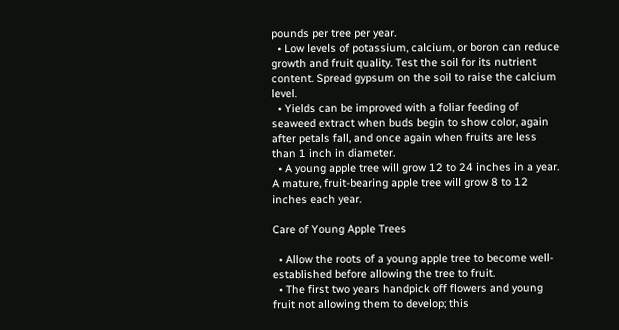pounds per tree per year.
  • Low levels of potassium, calcium, or boron can reduce growth and fruit quality. Test the soil for its nutrient content. Spread gypsum on the soil to raise the calcium level.
  • Yields can be improved with a foliar feeding of seaweed extract when buds begin to show color, again after petals fall, and once again when fruits are less than 1 inch in diameter.
  • A young apple tree will grow 12 to 24 inches in a year. A mature, fruit-bearing apple tree will grow 8 to 12 inches each year.

Care of Young Apple Trees

  • Allow the roots of a young apple tree to become well-established before allowing the tree to fruit.
  • The first two years handpick off flowers and young fruit not allowing them to develop; this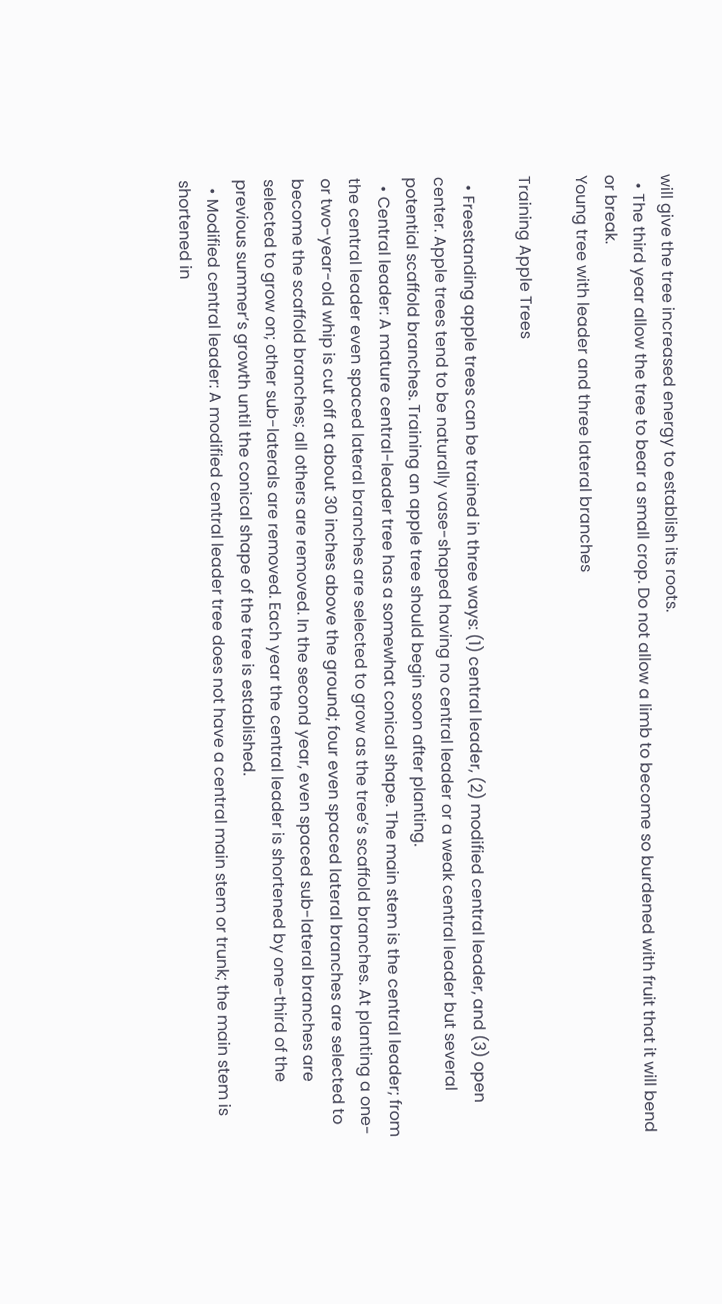will give the tree increased energy to establish its roots.
  • The third year allow the tree to bear a small crop. Do not allow a limb to become so burdened with fruit that it will bend or break.
Young tree with leader and three lateral branches

Training Apple Trees

  • Freestanding apple trees can be trained in three ways: (1) central leader, (2) modified central leader, and (3) open center. Apple trees tend to be naturally vase-shaped having no central leader or a weak central leader but several potential scaffold branches. Training an apple tree should begin soon after planting.
  • Central leader: A mature central-leader tree has a somewhat conical shape. The main stem is the central leader; from the central leader even spaced lateral branches are selected to grow as the tree’s scaffold branches. At planting a one- or two-year-old whip is cut off at about 30 inches above the ground; four even spaced lateral branches are selected to become the scaffold branches; all others are removed. In the second year, even spaced sub-lateral branches are selected to grow on; other sub-laterals are removed. Each year the central leader is shortened by one-third of the previous summer’s growth until the conical shape of the tree is established.
  • Modified central leader: A modified central leader tree does not have a central main stem or trunk; the main stem is shortened in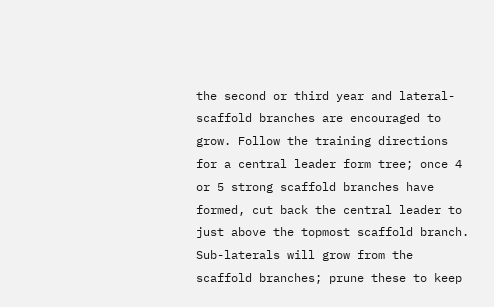the second or third year and lateral-scaffold branches are encouraged to grow. Follow the training directions for a central leader form tree; once 4 or 5 strong scaffold branches have formed, cut back the central leader to just above the topmost scaffold branch. Sub-laterals will grow from the scaffold branches; prune these to keep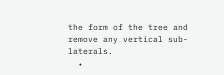the form of the tree and remove any vertical sub-laterals.
  •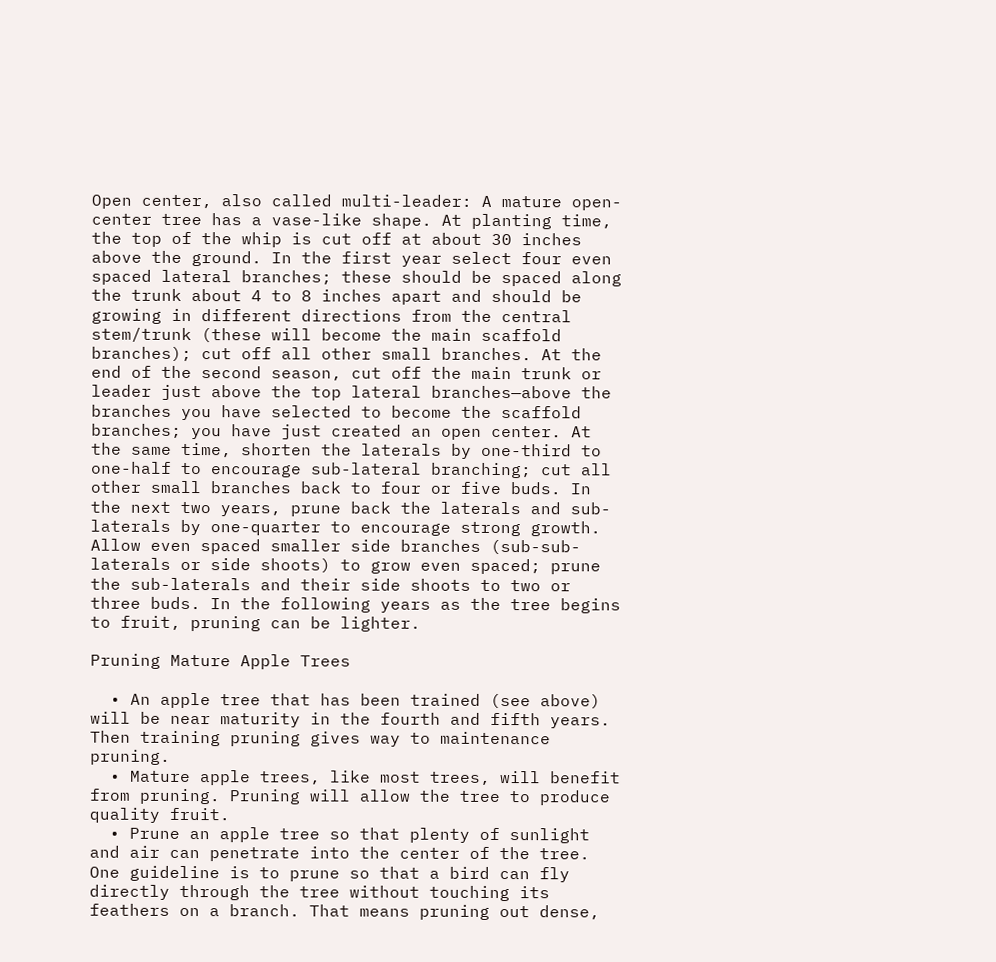Open center, also called multi-leader: A mature open-center tree has a vase-like shape. At planting time, the top of the whip is cut off at about 30 inches above the ground. In the first year select four even spaced lateral branches; these should be spaced along the trunk about 4 to 8 inches apart and should be growing in different directions from the central stem/trunk (these will become the main scaffold branches); cut off all other small branches. At the end of the second season, cut off the main trunk or leader just above the top lateral branches—above the branches you have selected to become the scaffold branches; you have just created an open center. At the same time, shorten the laterals by one-third to one-half to encourage sub-lateral branching; cut all other small branches back to four or five buds. In the next two years, prune back the laterals and sub-laterals by one-quarter to encourage strong growth. Allow even spaced smaller side branches (sub-sub-laterals or side shoots) to grow even spaced; prune the sub-laterals and their side shoots to two or three buds. In the following years as the tree begins to fruit, pruning can be lighter.

Pruning Mature Apple Trees

  • An apple tree that has been trained (see above) will be near maturity in the fourth and fifth years. Then training pruning gives way to maintenance pruning.
  • Mature apple trees, like most trees, will benefit from pruning. Pruning will allow the tree to produce quality fruit.
  • Prune an apple tree so that plenty of sunlight and air can penetrate into the center of the tree. One guideline is to prune so that a bird can fly directly through the tree without touching its feathers on a branch. That means pruning out dense,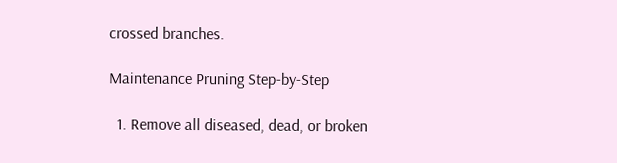crossed branches.

Maintenance Pruning Step-by-Step

  1. Remove all diseased, dead, or broken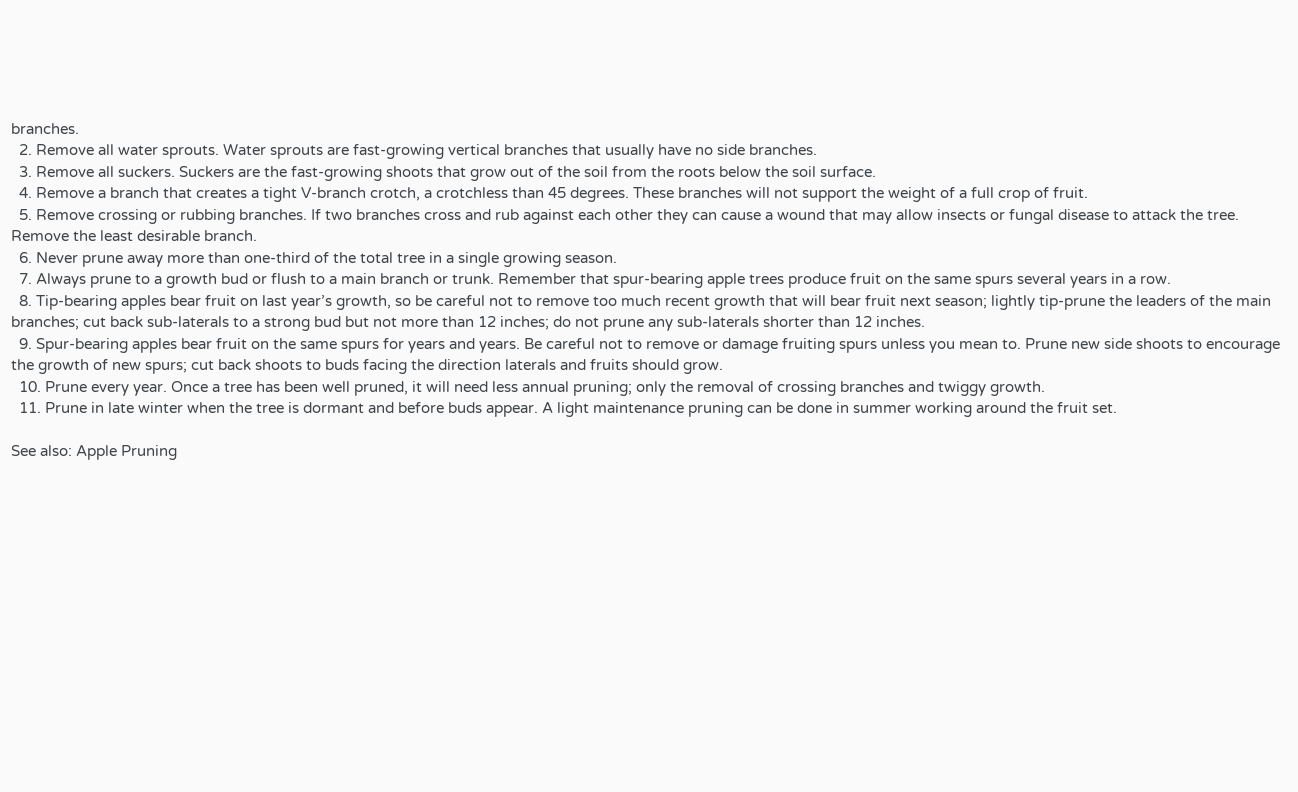branches.
  2. Remove all water sprouts. Water sprouts are fast-growing vertical branches that usually have no side branches.
  3. Remove all suckers. Suckers are the fast-growing shoots that grow out of the soil from the roots below the soil surface.
  4. Remove a branch that creates a tight V-branch crotch, a crotchless than 45 degrees. These branches will not support the weight of a full crop of fruit.
  5. Remove crossing or rubbing branches. If two branches cross and rub against each other they can cause a wound that may allow insects or fungal disease to attack the tree. Remove the least desirable branch.
  6. Never prune away more than one-third of the total tree in a single growing season.
  7. Always prune to a growth bud or flush to a main branch or trunk. Remember that spur-bearing apple trees produce fruit on the same spurs several years in a row.
  8. Tip-bearing apples bear fruit on last year’s growth, so be careful not to remove too much recent growth that will bear fruit next season; lightly tip-prune the leaders of the main branches; cut back sub-laterals to a strong bud but not more than 12 inches; do not prune any sub-laterals shorter than 12 inches.
  9. Spur-bearing apples bear fruit on the same spurs for years and years. Be careful not to remove or damage fruiting spurs unless you mean to. Prune new side shoots to encourage the growth of new spurs; cut back shoots to buds facing the direction laterals and fruits should grow.
  10. Prune every year. Once a tree has been well pruned, it will need less annual pruning; only the removal of crossing branches and twiggy growth.
  11. Prune in late winter when the tree is dormant and before buds appear. A light maintenance pruning can be done in summer working around the fruit set.

See also: Apple Pruning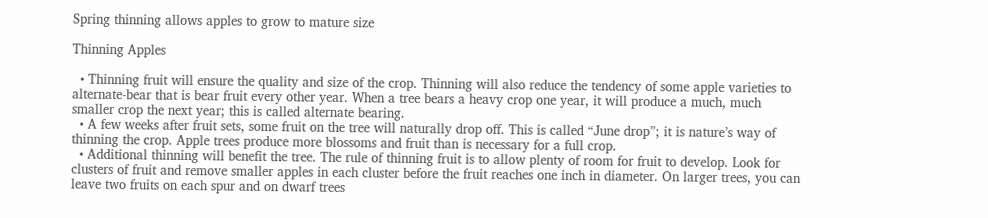Spring thinning allows apples to grow to mature size

Thinning Apples

  • Thinning fruit will ensure the quality and size of the crop. Thinning will also reduce the tendency of some apple varieties to alternate-bear that is bear fruit every other year. When a tree bears a heavy crop one year, it will produce a much, much smaller crop the next year; this is called alternate bearing.
  • A few weeks after fruit sets, some fruit on the tree will naturally drop off. This is called “June drop”; it is nature’s way of thinning the crop. Apple trees produce more blossoms and fruit than is necessary for a full crop.
  • Additional thinning will benefit the tree. The rule of thinning fruit is to allow plenty of room for fruit to develop. Look for clusters of fruit and remove smaller apples in each cluster before the fruit reaches one inch in diameter. On larger trees, you can leave two fruits on each spur and on dwarf trees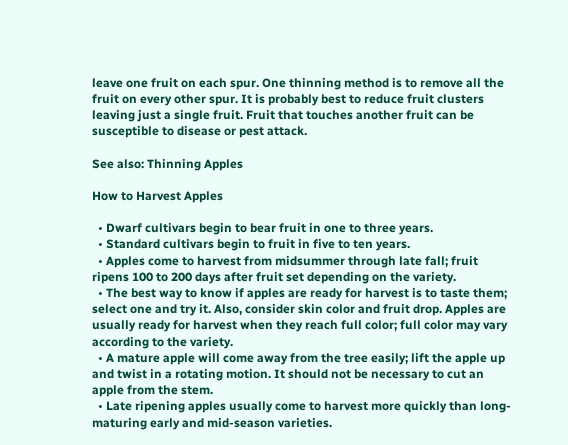leave one fruit on each spur. One thinning method is to remove all the fruit on every other spur. It is probably best to reduce fruit clusters leaving just a single fruit. Fruit that touches another fruit can be susceptible to disease or pest attack.

See also: Thinning Apples

How to Harvest Apples

  • Dwarf cultivars begin to bear fruit in one to three years.
  • Standard cultivars begin to fruit in five to ten years.
  • Apples come to harvest from midsummer through late fall; fruit ripens 100 to 200 days after fruit set depending on the variety.
  • The best way to know if apples are ready for harvest is to taste them; select one and try it. Also, consider skin color and fruit drop. Apples are usually ready for harvest when they reach full color; full color may vary according to the variety.
  • A mature apple will come away from the tree easily; lift the apple up and twist in a rotating motion. It should not be necessary to cut an apple from the stem.
  • Late ripening apples usually come to harvest more quickly than long-maturing early and mid-season varieties.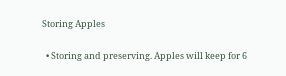Storing Apples

  • Storing and preserving. Apples will keep for 6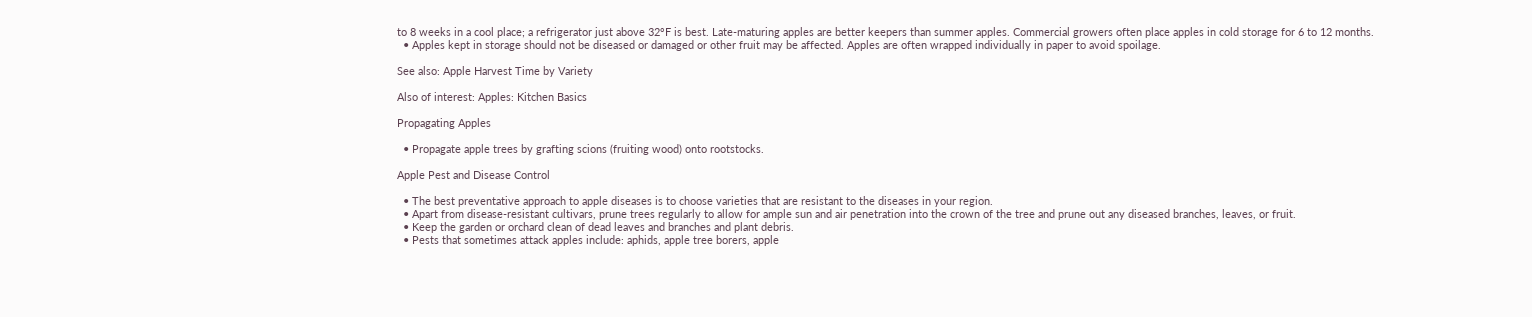to 8 weeks in a cool place; a refrigerator just above 32°F is best. Late-maturing apples are better keepers than summer apples. Commercial growers often place apples in cold storage for 6 to 12 months.
  • Apples kept in storage should not be diseased or damaged or other fruit may be affected. Apples are often wrapped individually in paper to avoid spoilage.

See also: Apple Harvest Time by Variety

Also of interest: Apples: Kitchen Basics

Propagating Apples

  • Propagate apple trees by grafting scions (fruiting wood) onto rootstocks.

Apple Pest and Disease Control

  • The best preventative approach to apple diseases is to choose varieties that are resistant to the diseases in your region.
  • Apart from disease-resistant cultivars, prune trees regularly to allow for ample sun and air penetration into the crown of the tree and prune out any diseased branches, leaves, or fruit.
  • Keep the garden or orchard clean of dead leaves and branches and plant debris.
  • Pests that sometimes attack apples include: aphids, apple tree borers, apple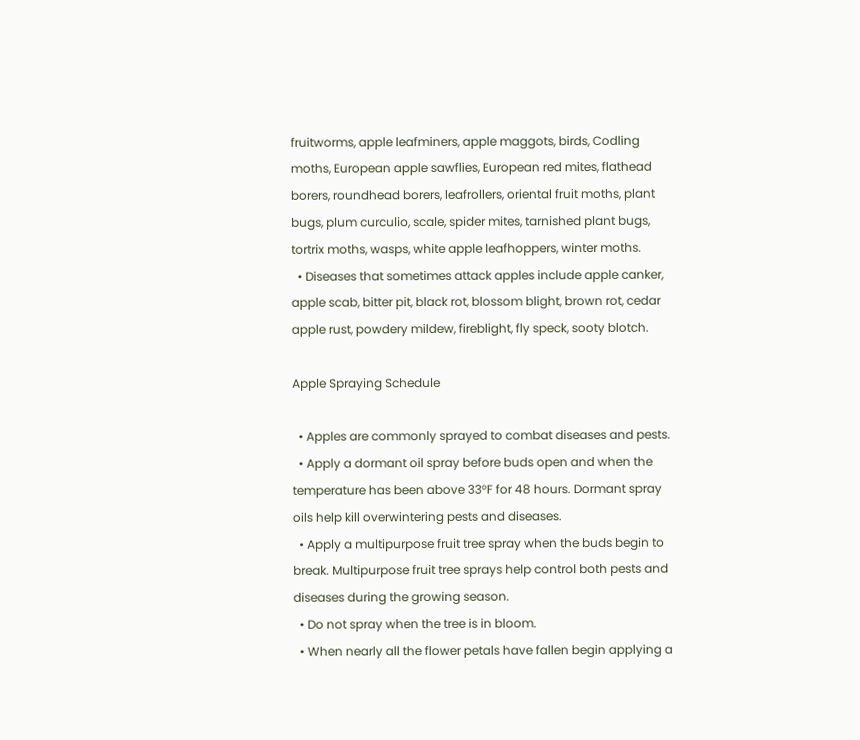fruitworms, apple leafminers, apple maggots, birds, Codling moths, European apple sawflies, European red mites, flathead borers, roundhead borers, leafrollers, oriental fruit moths, plant bugs, plum curculio, scale, spider mites, tarnished plant bugs, tortrix moths, wasps, white apple leafhoppers, winter moths.
  • Diseases that sometimes attack apples include apple canker, apple scab, bitter pit, black rot, blossom blight, brown rot, cedar apple rust, powdery mildew, fireblight, fly speck, sooty blotch.

Apple Spraying Schedule

  • Apples are commonly sprayed to combat diseases and pests.
  • Apply a dormant oil spray before buds open and when the temperature has been above 33°F for 48 hours. Dormant spray oils help kill overwintering pests and diseases.
  • Apply a multipurpose fruit tree spray when the buds begin to break. Multipurpose fruit tree sprays help control both pests and diseases during the growing season.
  • Do not spray when the tree is in bloom.
  • When nearly all the flower petals have fallen begin applying a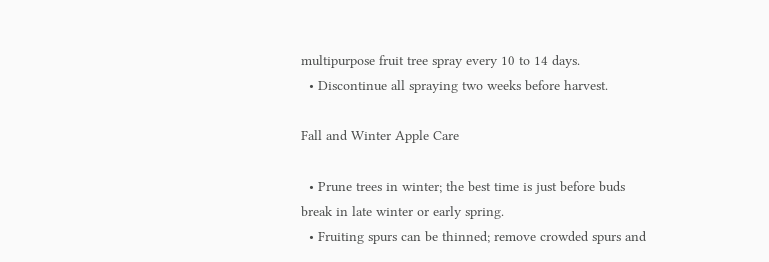multipurpose fruit tree spray every 10 to 14 days.
  • Discontinue all spraying two weeks before harvest.

Fall and Winter Apple Care

  • Prune trees in winter; the best time is just before buds break in late winter or early spring.
  • Fruiting spurs can be thinned; remove crowded spurs and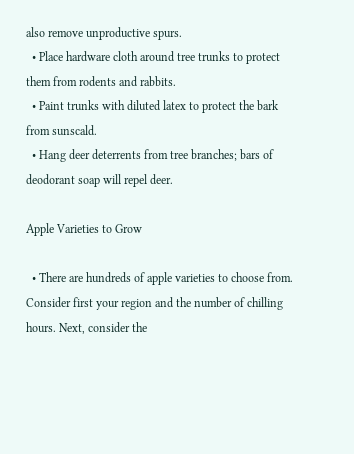also remove unproductive spurs.
  • Place hardware cloth around tree trunks to protect them from rodents and rabbits.
  • Paint trunks with diluted latex to protect the bark from sunscald.
  • Hang deer deterrents from tree branches; bars of deodorant soap will repel deer.

Apple Varieties to Grow

  • There are hundreds of apple varieties to choose from. Consider first your region and the number of chilling hours. Next, consider the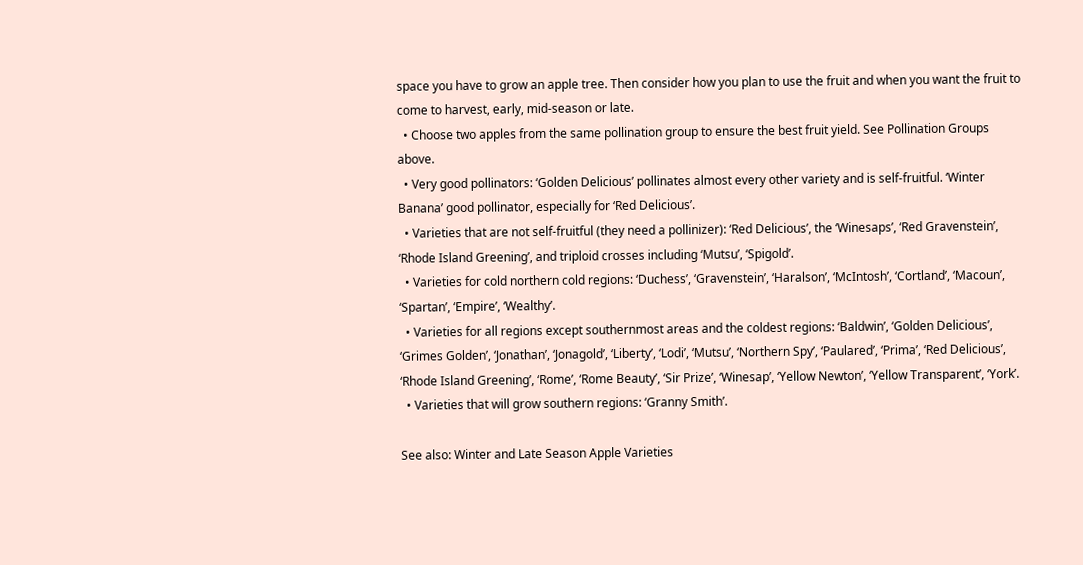space you have to grow an apple tree. Then consider how you plan to use the fruit and when you want the fruit to come to harvest, early, mid-season or late.
  • Choose two apples from the same pollination group to ensure the best fruit yield. See Pollination Groups above.
  • Very good pollinators: ‘Golden Delicious’ pollinates almost every other variety and is self-fruitful. ‘Winter Banana’ good pollinator, especially for ‘Red Delicious’.
  • Varieties that are not self-fruitful (they need a pollinizer): ‘Red Delicious’, the ‘Winesaps’, ‘Red Gravenstein’, ‘Rhode Island Greening’, and triploid crosses including ‘Mutsu’, ‘Spigold’.
  • Varieties for cold northern cold regions: ‘Duchess’, ‘Gravenstein’, ‘Haralson’, ‘McIntosh’, ‘Cortland’, ‘Macoun’, ‘Spartan’, ‘Empire’, ‘Wealthy’.
  • Varieties for all regions except southernmost areas and the coldest regions: ‘Baldwin’, ‘Golden Delicious’, ‘Grimes Golden’, ‘Jonathan’, ‘Jonagold’, ‘Liberty’, ‘Lodi’, ‘Mutsu’, ‘Northern Spy’, ‘Paulared’, ‘Prima’, ‘Red Delicious’, ‘Rhode Island Greening’, ‘Rome’, ‘Rome Beauty’, ‘Sir Prize’, ‘Winesap’, ‘Yellow Newton’, ‘Yellow Transparent’, ‘York’.
  • Varieties that will grow southern regions: ‘Granny Smith’.

See also: Winter and Late Season Apple Varieties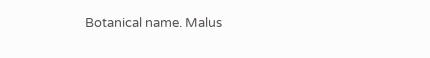Botanical name. Malus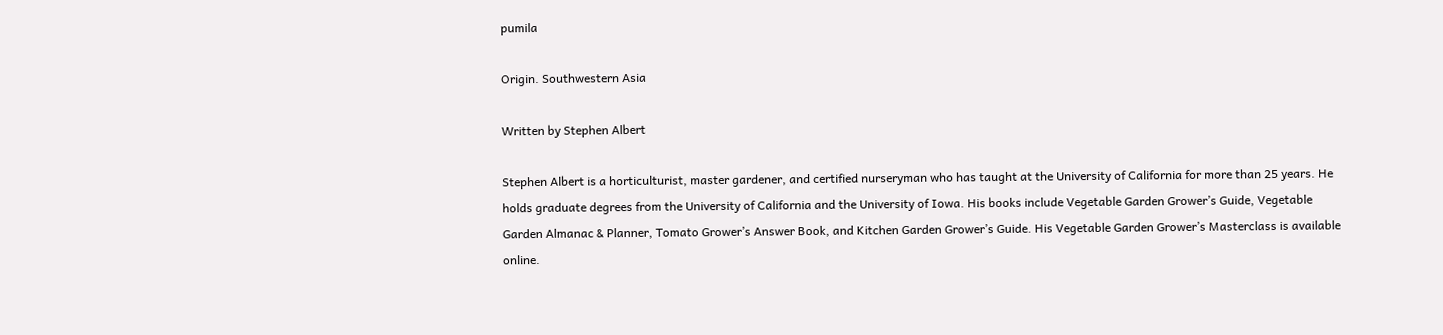pumila

Origin. Southwestern Asia

Written by Stephen Albert

Stephen Albert is a horticulturist, master gardener, and certified nurseryman who has taught at the University of California for more than 25 years. He holds graduate degrees from the University of California and the University of Iowa. His books include Vegetable Garden Grower’s Guide, Vegetable Garden Almanac & Planner, Tomato Grower’s Answer Book, and Kitchen Garden Grower’s Guide. His Vegetable Garden Grower’s Masterclass is available online.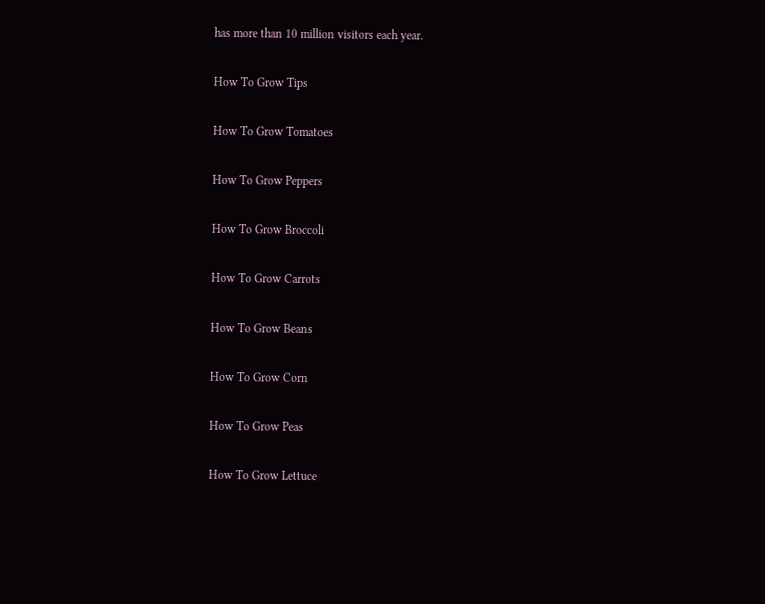has more than 10 million visitors each year.

How To Grow Tips

How To Grow Tomatoes

How To Grow Peppers

How To Grow Broccoli

How To Grow Carrots

How To Grow Beans

How To Grow Corn

How To Grow Peas

How To Grow Lettuce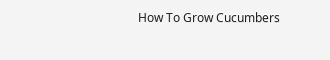How To Grow Cucumbers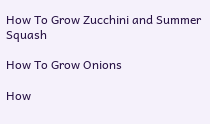How To Grow Zucchini and Summer Squash

How To Grow Onions

How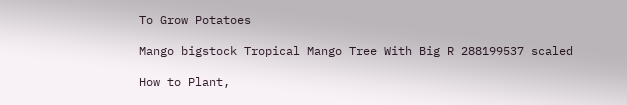To Grow Potatoes

Mango bigstock Tropical Mango Tree With Big R 288199537 scaled

How to Plant,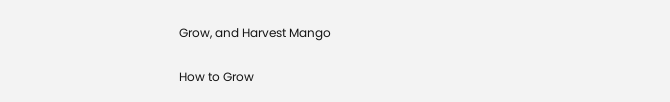Grow, and Harvest Mango

How to Grow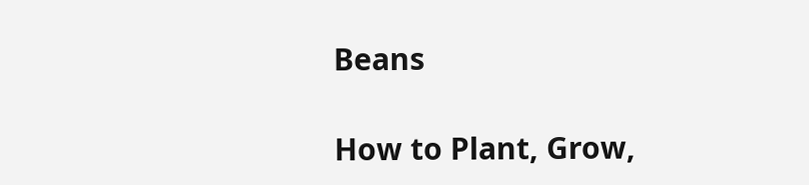Beans

How to Plant, Grow,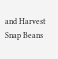and Harvest Snap Beans